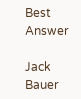Best Answer

Jack Bauer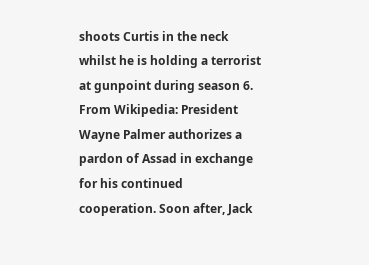shoots Curtis in the neck whilst he is holding a terrorist at gunpoint during season 6. From Wikipedia: President Wayne Palmer authorizes a pardon of Assad in exchange for his continued cooperation. Soon after, Jack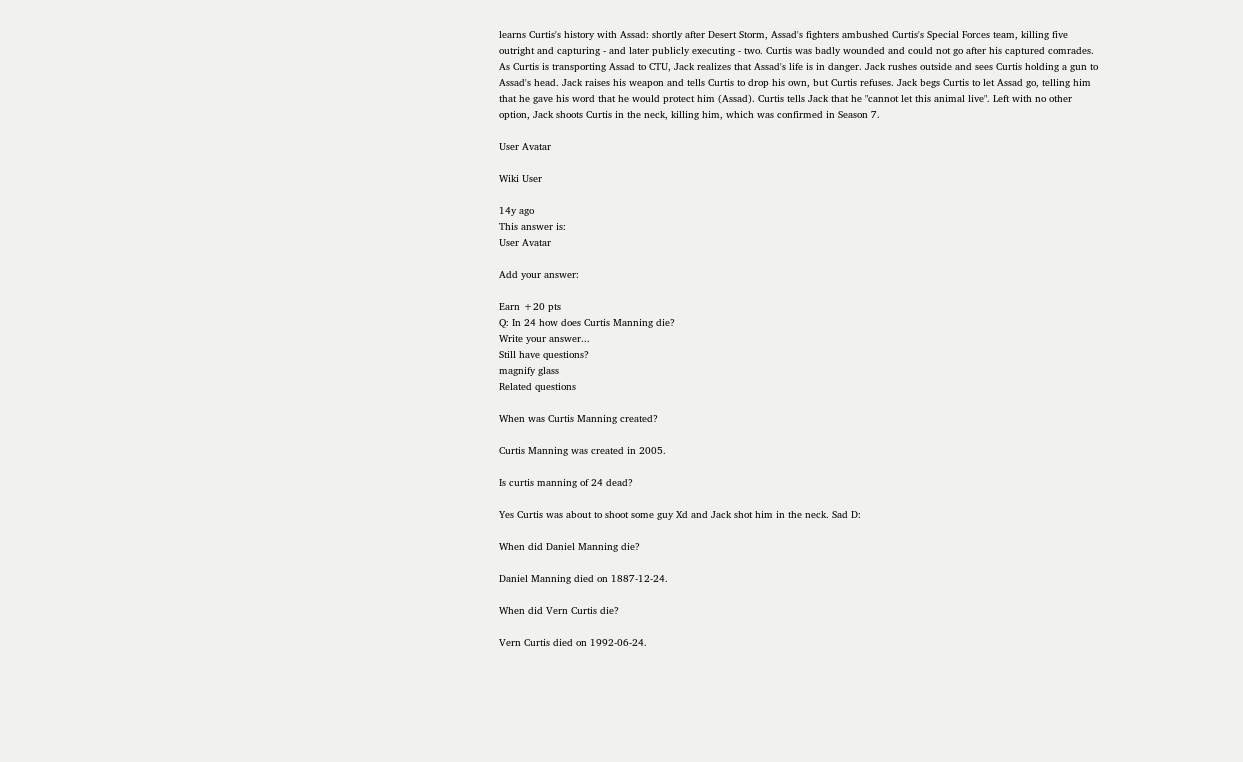learns Curtis's history with Assad: shortly after Desert Storm, Assad's fighters ambushed Curtis's Special Forces team, killing five outright and capturing - and later publicly executing - two. Curtis was badly wounded and could not go after his captured comrades. As Curtis is transporting Assad to CTU, Jack realizes that Assad's life is in danger. Jack rushes outside and sees Curtis holding a gun to Assad's head. Jack raises his weapon and tells Curtis to drop his own, but Curtis refuses. Jack begs Curtis to let Assad go, telling him that he gave his word that he would protect him (Assad). Curtis tells Jack that he "cannot let this animal live". Left with no other option, Jack shoots Curtis in the neck, killing him, which was confirmed in Season 7.

User Avatar

Wiki User

14y ago
This answer is:
User Avatar

Add your answer:

Earn +20 pts
Q: In 24 how does Curtis Manning die?
Write your answer...
Still have questions?
magnify glass
Related questions

When was Curtis Manning created?

Curtis Manning was created in 2005.

Is curtis manning of 24 dead?

Yes Curtis was about to shoot some guy Xd and Jack shot him in the neck. Sad D:

When did Daniel Manning die?

Daniel Manning died on 1887-12-24.

When did Vern Curtis die?

Vern Curtis died on 1992-06-24.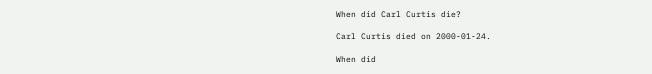When did Carl Curtis die?

Carl Curtis died on 2000-01-24.

When did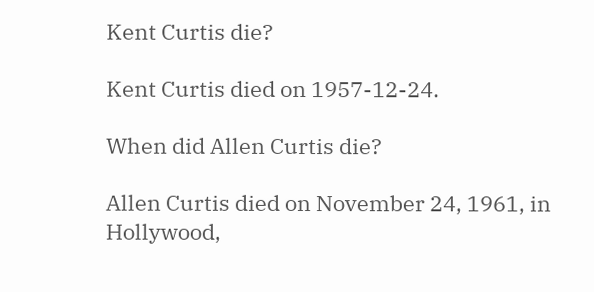Kent Curtis die?

Kent Curtis died on 1957-12-24.

When did Allen Curtis die?

Allen Curtis died on November 24, 1961, in Hollywood,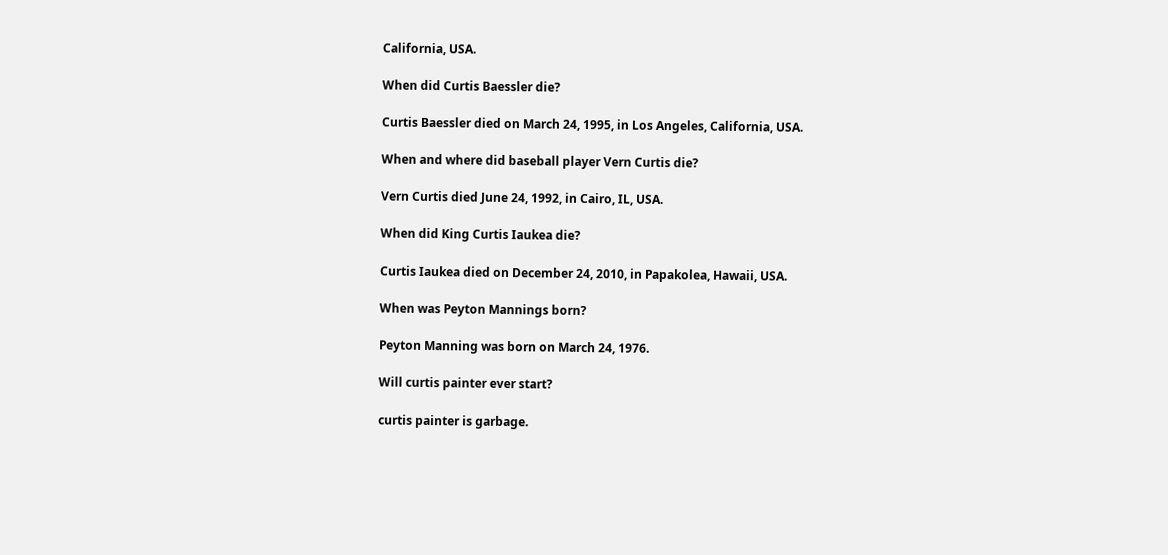California, USA.

When did Curtis Baessler die?

Curtis Baessler died on March 24, 1995, in Los Angeles, California, USA.

When and where did baseball player Vern Curtis die?

Vern Curtis died June 24, 1992, in Cairo, IL, USA.

When did King Curtis Iaukea die?

Curtis Iaukea died on December 24, 2010, in Papakolea, Hawaii, USA.

When was Peyton Mannings born?

Peyton Manning was born on March 24, 1976.

Will curtis painter ever start?

curtis painter is garbage.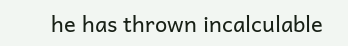he has thrown incalculable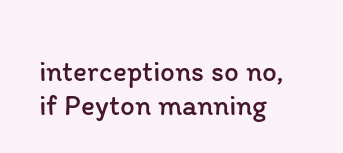interceptions so no, if Peyton manning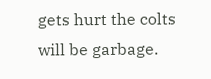gets hurt the colts will be garbage.